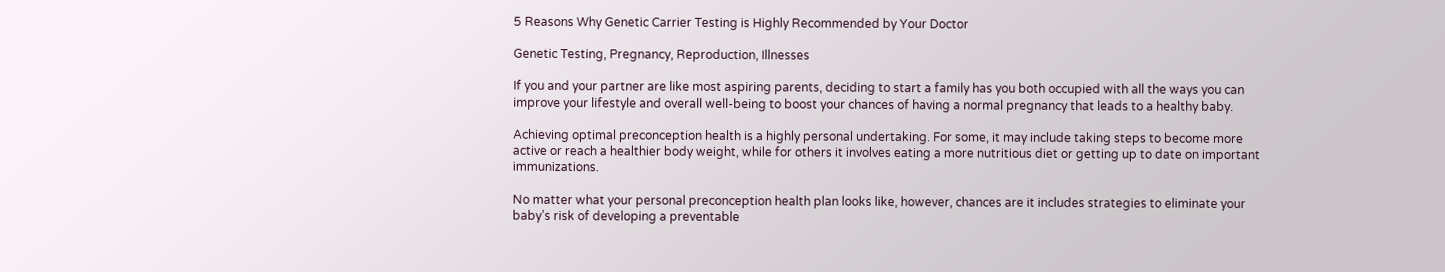5 Reasons Why Genetic Carrier Testing is Highly Recommended by Your Doctor

Genetic Testing, Pregnancy, Reproduction, Illnesses

If you and your partner are like most aspiring parents, deciding to start a family has you both occupied with all the ways you can improve your lifestyle and overall well-being to boost your chances of having a normal pregnancy that leads to a healthy baby.

Achieving optimal preconception health is a highly personal undertaking. For some, it may include taking steps to become more active or reach a healthier body weight, while for others it involves eating a more nutritious diet or getting up to date on important immunizations.

No matter what your personal preconception health plan looks like, however, chances are it includes strategies to eliminate your baby’s risk of developing a preventable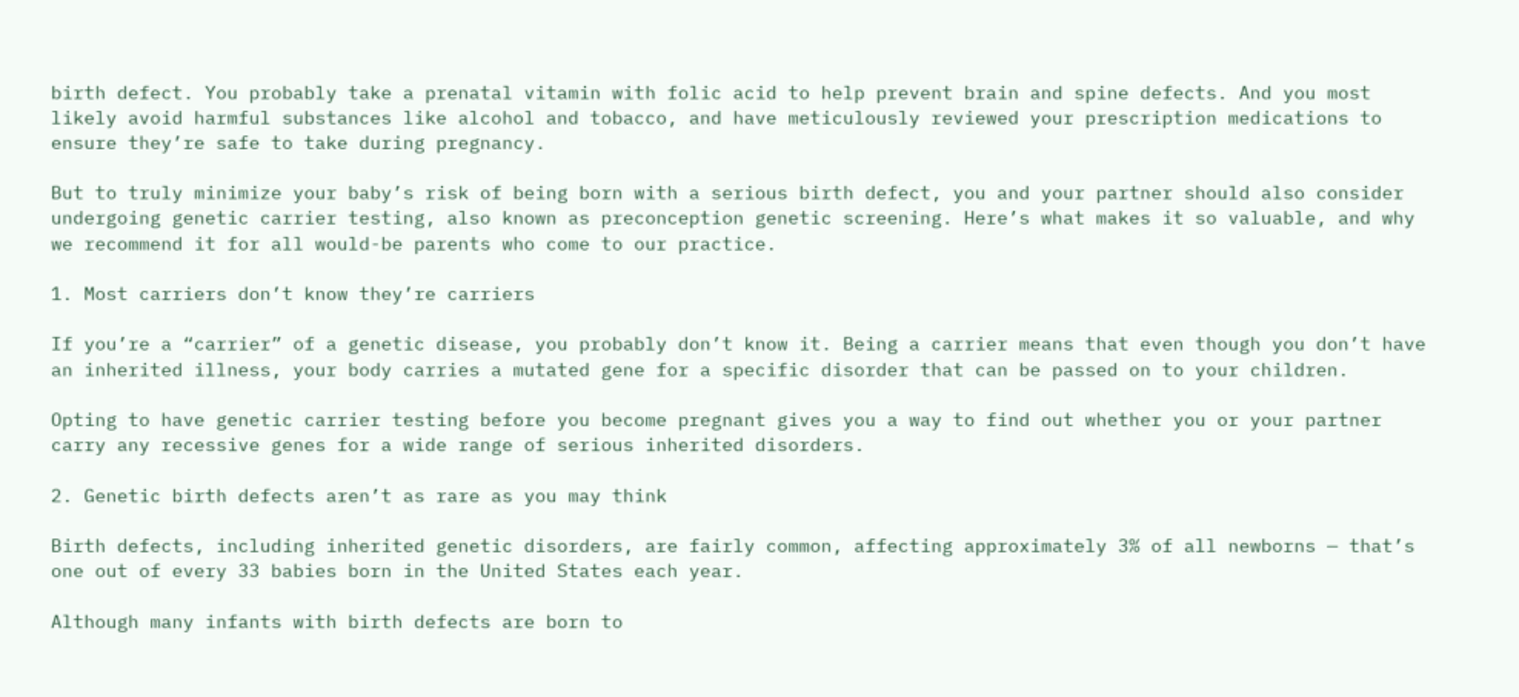birth defect. You probably take a prenatal vitamin with folic acid to help prevent brain and spine defects. And you most likely avoid harmful substances like alcohol and tobacco, and have meticulously reviewed your prescription medications to ensure they’re safe to take during pregnancy.

But to truly minimize your baby’s risk of being born with a serious birth defect, you and your partner should also consider undergoing genetic carrier testing, also known as preconception genetic screening. Here’s what makes it so valuable, and why we recommend it for all would-be parents who come to our practice.

1. Most carriers don’t know they’re carriers

If you’re a “carrier” of a genetic disease, you probably don’t know it. Being a carrier means that even though you don’t have an inherited illness, your body carries a mutated gene for a specific disorder that can be passed on to your children.

Opting to have genetic carrier testing before you become pregnant gives you a way to find out whether you or your partner carry any recessive genes for a wide range of serious inherited disorders.

2. Genetic birth defects aren’t as rare as you may think

Birth defects, including inherited genetic disorders, are fairly common, affecting approximately 3% of all newborns — that’s one out of every 33 babies born in the United States each year.

Although many infants with birth defects are born to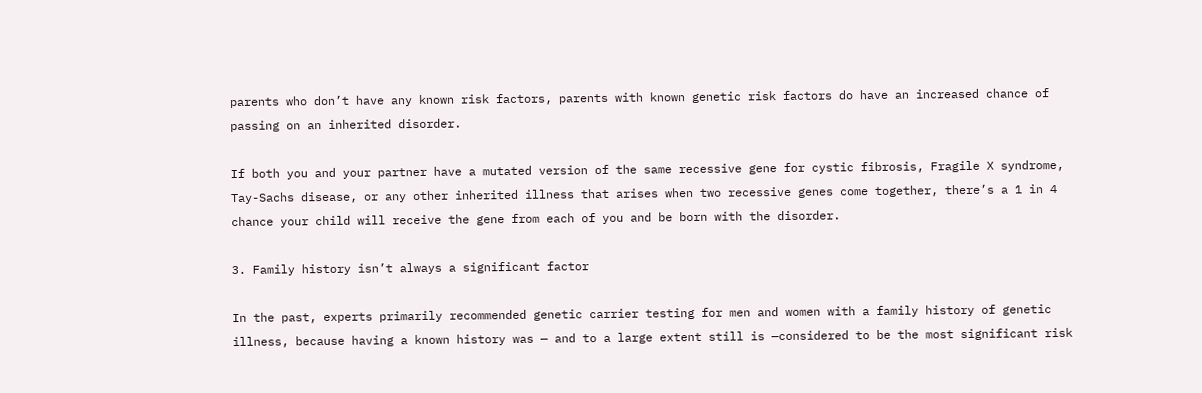parents who don’t have any known risk factors, parents with known genetic risk factors do have an increased chance of passing on an inherited disorder.

If both you and your partner have a mutated version of the same recessive gene for cystic fibrosis, Fragile X syndrome, Tay-Sachs disease, or any other inherited illness that arises when two recessive genes come together, there’s a 1 in 4 chance your child will receive the gene from each of you and be born with the disorder.

3. Family history isn’t always a significant factor

In the past, experts primarily recommended genetic carrier testing for men and women with a family history of genetic illness, because having a known history was — and to a large extent still is —considered to be the most significant risk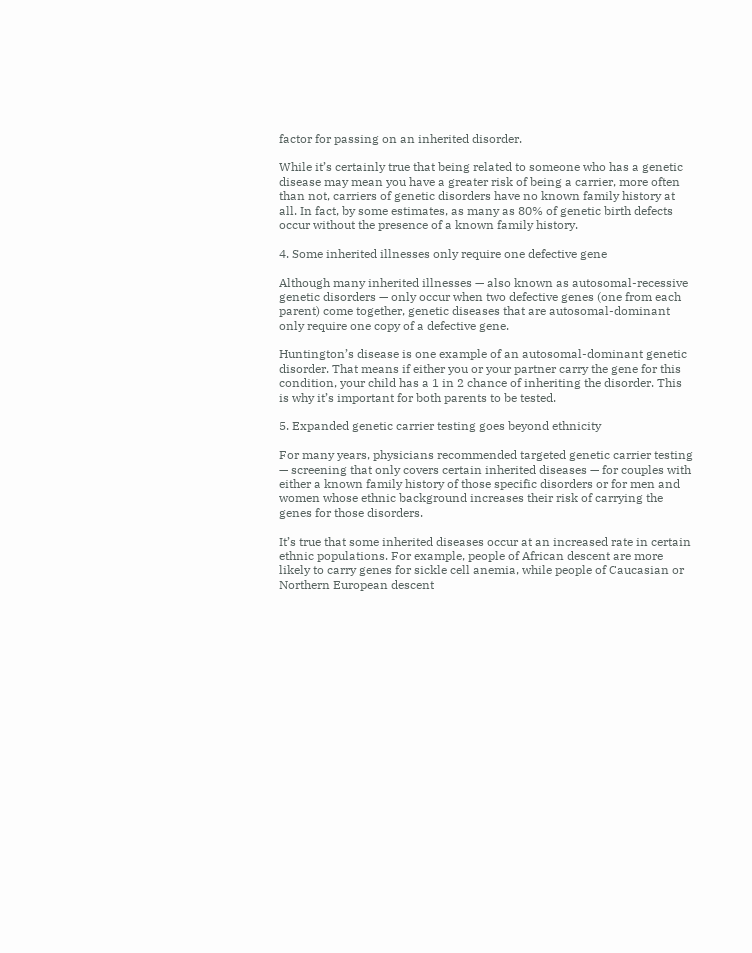factor for passing on an inherited disorder.

While it’s certainly true that being related to someone who has a genetic disease may mean you have a greater risk of being a carrier, more often than not, carriers of genetic disorders have no known family history at all. In fact, by some estimates, as many as 80% of genetic birth defects occur without the presence of a known family history.

4. Some inherited illnesses only require one defective gene

Although many inherited illnesses — also known as autosomal-recessive genetic disorders — only occur when two defective genes (one from each parent) come together, genetic diseases that are autosomal-dominant only require one copy of a defective gene.

Huntington’s disease is one example of an autosomal-dominant genetic disorder. That means if either you or your partner carry the gene for this condition, your child has a 1 in 2 chance of inheriting the disorder. This is why it’s important for both parents to be tested.

5. Expanded genetic carrier testing goes beyond ethnicity

For many years, physicians recommended targeted genetic carrier testing — screening that only covers certain inherited diseases — for couples with either a known family history of those specific disorders or for men and women whose ethnic background increases their risk of carrying the genes for those disorders.

It’s true that some inherited diseases occur at an increased rate in certain ethnic populations. For example, people of African descent are more likely to carry genes for sickle cell anemia, while people of Caucasian or Northern European descent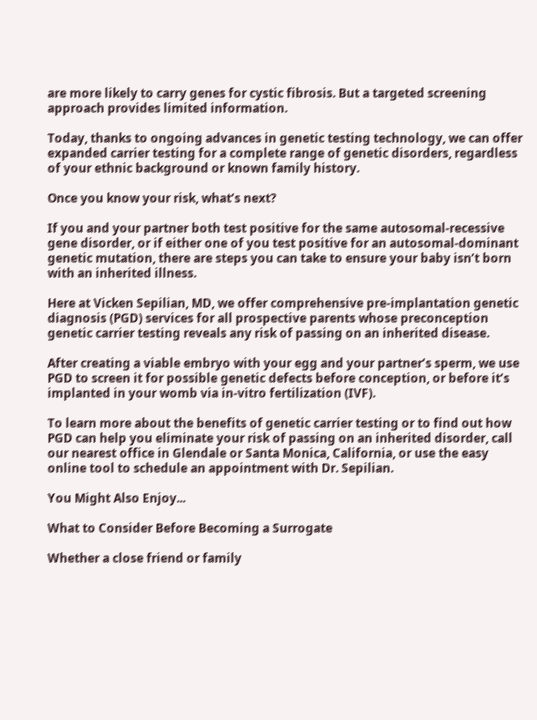are more likely to carry genes for cystic fibrosis. But a targeted screening approach provides limited information.

Today, thanks to ongoing advances in genetic testing technology, we can offer expanded carrier testing for a complete range of genetic disorders, regardless of your ethnic background or known family history.

Once you know your risk, what’s next?

If you and your partner both test positive for the same autosomal-recessive gene disorder, or if either one of you test positive for an autosomal-dominant genetic mutation, there are steps you can take to ensure your baby isn’t born with an inherited illness.

Here at Vicken Sepilian, MD, we offer comprehensive pre-implantation genetic diagnosis (PGD) services for all prospective parents whose preconception genetic carrier testing reveals any risk of passing on an inherited disease.

After creating a viable embryo with your egg and your partner’s sperm, we use PGD to screen it for possible genetic defects before conception, or before it’s implanted in your womb via in-vitro fertilization (IVF).

To learn more about the benefits of genetic carrier testing or to find out how PGD can help you eliminate your risk of passing on an inherited disorder, call our nearest office in Glendale or Santa Monica, California, or use the easy online tool to schedule an appointment with Dr. Sepilian.

You Might Also Enjoy...

What to Consider Before Becoming a Surrogate

Whether a close friend or family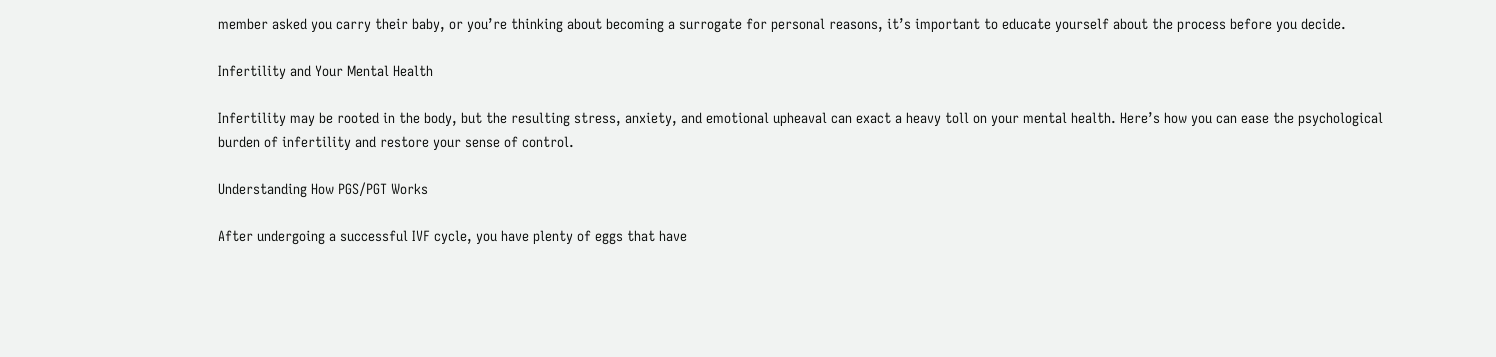member asked you carry their baby, or you’re thinking about becoming a surrogate for personal reasons, it’s important to educate yourself about the process before you decide.

Infertility and Your Mental Health

Infertility may be rooted in the body, but the resulting stress, anxiety, and emotional upheaval can exact a heavy toll on your mental health. Here’s how you can ease the psychological burden of infertility and restore your sense of control.

Understanding How PGS/PGT Works

After undergoing a successful IVF cycle, you have plenty of eggs that have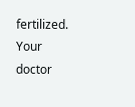fertilized. Your doctor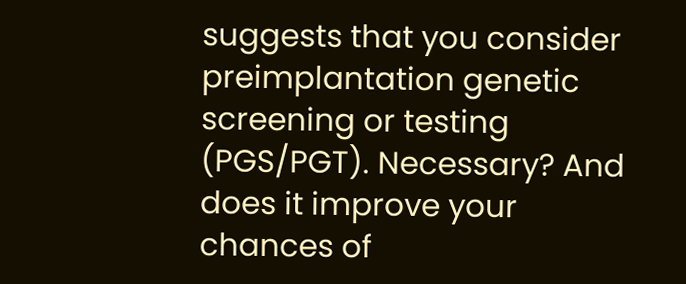suggests that you consider preimplantation genetic screening or testing (PGS/PGT). Necessary? And does it improve your chances of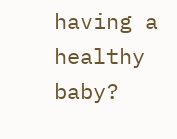having a healthy baby?